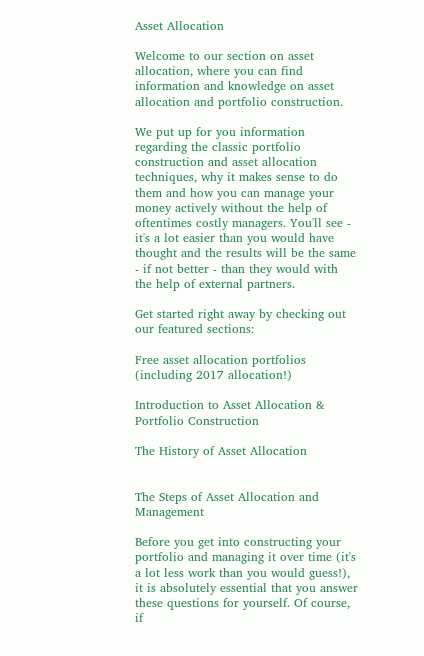Asset Allocation

Welcome to our section on asset allocation, where you can find information and knowledge on asset allocation and portfolio construction.

We put up for you information regarding the classic portfolio construction and asset allocation techniques, why it makes sense to do them and how you can manage your money actively without the help of oftentimes costly managers. You'll see - it's a lot easier than you would have thought and the results will be the same - if not better - than they would with the help of external partners.

Get started right away by checking out our featured sections:

Free asset allocation portfolios (including 2017 allocation!)

Introduction to Asset Allocation & Portfolio Construction

The History of Asset Allocation


The Steps of Asset Allocation and Management

Before you get into constructing your portfolio and managing it over time (it's a lot less work than you would guess!), it is absolutely essential that you answer these questions for yourself. Of course, if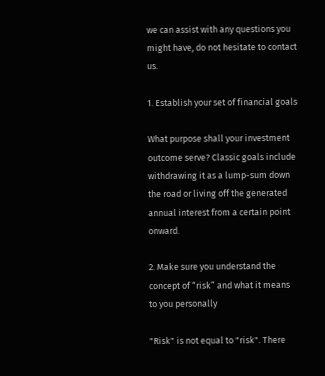we can assist with any questions you might have, do not hesitate to contact us.

1. Establish your set of financial goals

What purpose shall your investment outcome serve? Classic goals include withdrawing it as a lump-sum down the road or living off the generated annual interest from a certain point onward.

2. Make sure you understand the concept of “risk” and what it means to you personally

"Risk" is not equal to "risk". There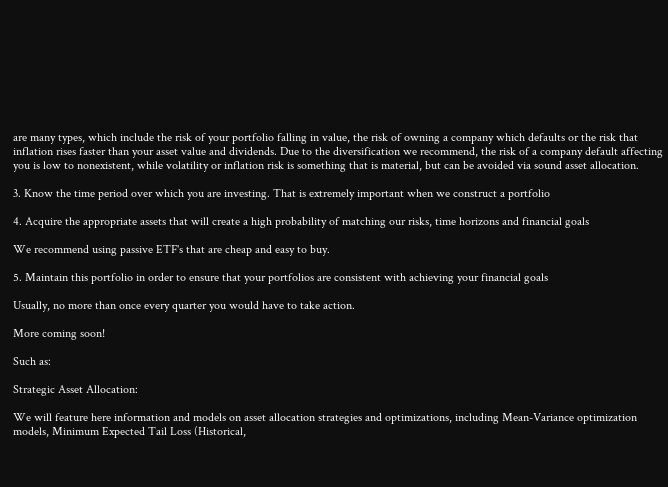are many types, which include the risk of your portfolio falling in value, the risk of owning a company which defaults or the risk that inflation rises faster than your asset value and dividends. Due to the diversification we recommend, the risk of a company default affecting you is low to nonexistent, while volatility or inflation risk is something that is material, but can be avoided via sound asset allocation.

3. Know the time period over which you are investing. That is extremely important when we construct a portfolio

4. Acquire the appropriate assets that will create a high probability of matching our risks, time horizons and financial goals

We recommend using passive ETF's that are cheap and easy to buy.

5. Maintain this portfolio in order to ensure that your portfolios are consistent with achieving your financial goals

Usually, no more than once every quarter you would have to take action.

More coming soon!

Such as:

Strategic Asset Allocation:

We will feature here information and models on asset allocation strategies and optimizations, including Mean-Variance optimization models, Minimum Expected Tail Loss (Historical,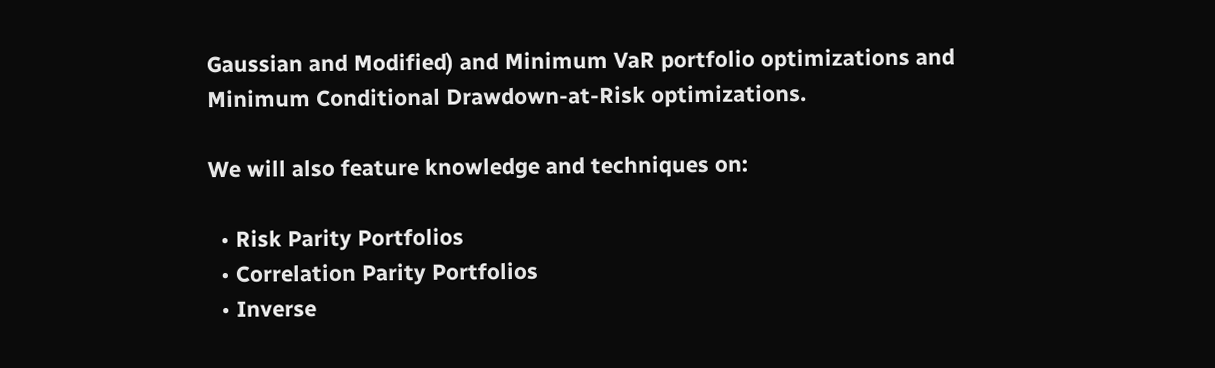Gaussian and Modified) and Minimum VaR portfolio optimizations and Minimum Conditional Drawdown-at-Risk optimizations.

We will also feature knowledge and techniques on:

  • Risk Parity Portfolios
  • Correlation Parity Portfolios
  • Inverse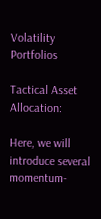Volatility Portfolios

Tactical Asset Allocation:

Here, we will introduce several momentum-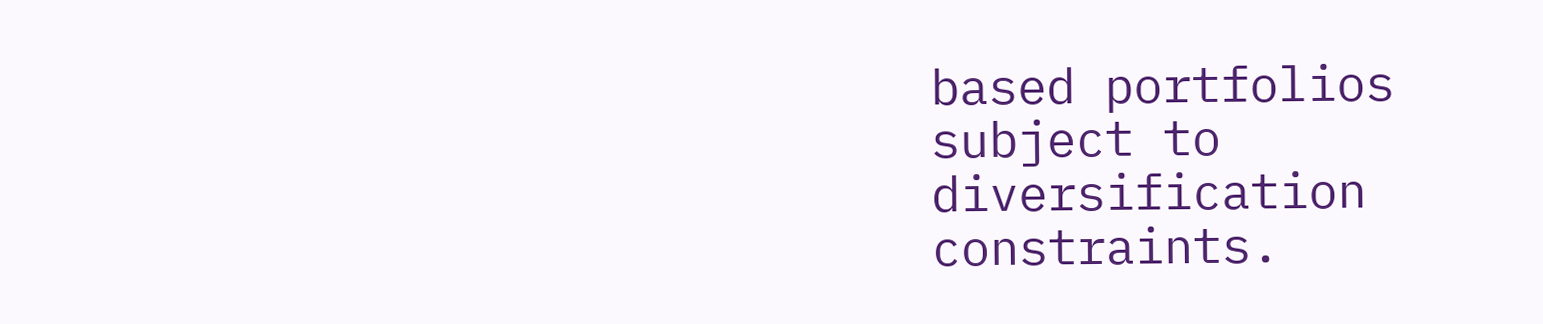based portfolios subject to diversification constraints.